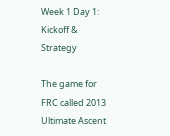Week 1 Day 1: Kickoff & Strategy

The game for FRC called 2013 Ultimate Ascent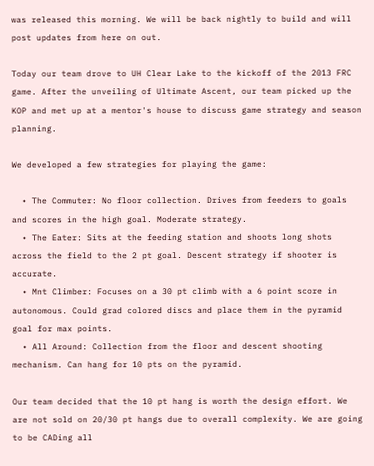was released this morning. We will be back nightly to build and will post updates from here on out.

Today our team drove to UH Clear Lake to the kickoff of the 2013 FRC game. After the unveiling of Ultimate Ascent, our team picked up the KOP and met up at a mentor's house to discuss game strategy and season planning.

We developed a few strategies for playing the game:

  • The Commuter: No floor collection. Drives from feeders to goals and scores in the high goal. Moderate strategy.
  • The Eater: Sits at the feeding station and shoots long shots across the field to the 2 pt goal. Descent strategy if shooter is accurate.
  • Mnt Climber: Focuses on a 30 pt climb with a 6 point score in autonomous. Could grad colored discs and place them in the pyramid goal for max points.
  • All Around: Collection from the floor and descent shooting mechanism. Can hang for 10 pts on the pyramid.

Our team decided that the 10 pt hang is worth the design effort. We are not sold on 20/30 pt hangs due to overall complexity. We are going to be CADing all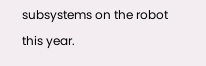subsystems on the robot this year.